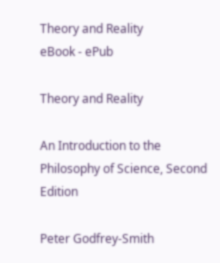Theory and Reality
eBook - ePub

Theory and Reality

An Introduction to the Philosophy of Science, Second Edition

Peter Godfrey-Smith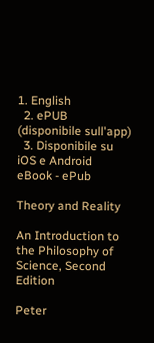1. English
  2. ePUB (disponibile sull'app)
  3. Disponibile su iOS e Android
eBook - ePub

Theory and Reality

An Introduction to the Philosophy of Science, Second Edition

Peter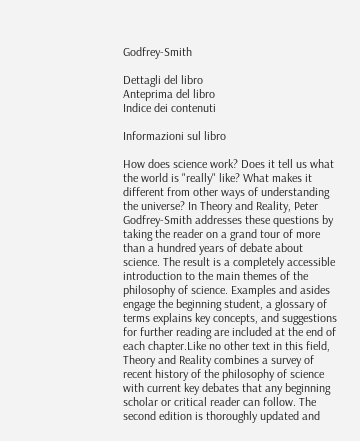Godfrey-Smith

Dettagli del libro
Anteprima del libro
Indice dei contenuti

Informazioni sul libro

How does science work? Does it tell us what the world is "really" like? What makes it different from other ways of understanding the universe? In Theory and Reality, Peter Godfrey-Smith addresses these questions by taking the reader on a grand tour of more than a hundred years of debate about science. The result is a completely accessible introduction to the main themes of the philosophy of science. Examples and asides engage the beginning student, a glossary of terms explains key concepts, and suggestions for further reading are included at the end of each chapter.Like no other text in this field, Theory and Reality combines a survey of recent history of the philosophy of science with current key debates that any beginning scholar or critical reader can follow. The second edition is thoroughly updated and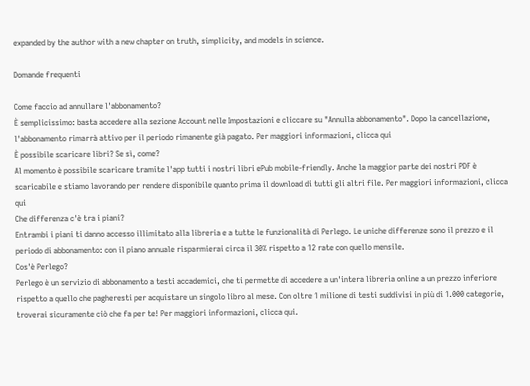expanded by the author with a new chapter on truth, simplicity, and models in science.

Domande frequenti

Come faccio ad annullare l'abbonamento?
È semplicissimo: basta accedere alla sezione Account nelle Impostazioni e cliccare su "Annulla abbonamento". Dopo la cancellazione, l'abbonamento rimarrà attivo per il periodo rimanente già pagato. Per maggiori informazioni, clicca qui
È possibile scaricare libri? Se sì, come?
Al momento è possibile scaricare tramite l'app tutti i nostri libri ePub mobile-friendly. Anche la maggior parte dei nostri PDF è scaricabile e stiamo lavorando per rendere disponibile quanto prima il download di tutti gli altri file. Per maggiori informazioni, clicca qui
Che differenza c'è tra i piani?
Entrambi i piani ti danno accesso illimitato alla libreria e a tutte le funzionalità di Perlego. Le uniche differenze sono il prezzo e il periodo di abbonamento: con il piano annuale risparmierai circa il 30% rispetto a 12 rate con quello mensile.
Cos'è Perlego?
Perlego è un servizio di abbonamento a testi accademici, che ti permette di accedere a un'intera libreria online a un prezzo inferiore rispetto a quello che pagheresti per acquistare un singolo libro al mese. Con oltre 1 milione di testi suddivisi in più di 1.000 categorie, troverai sicuramente ciò che fa per te! Per maggiori informazioni, clicca qui.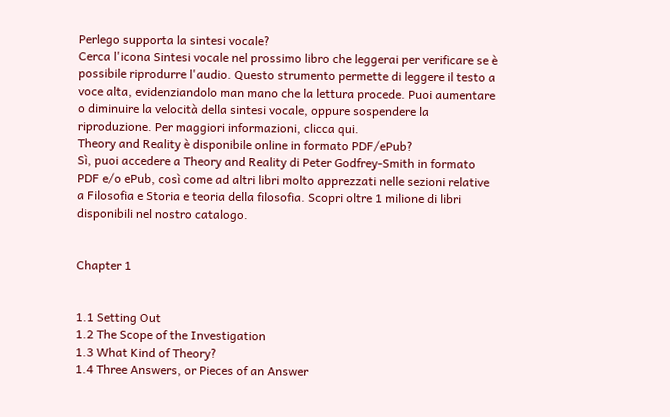Perlego supporta la sintesi vocale?
Cerca l'icona Sintesi vocale nel prossimo libro che leggerai per verificare se è possibile riprodurre l'audio. Questo strumento permette di leggere il testo a voce alta, evidenziandolo man mano che la lettura procede. Puoi aumentare o diminuire la velocità della sintesi vocale, oppure sospendere la riproduzione. Per maggiori informazioni, clicca qui.
Theory and Reality è disponibile online in formato PDF/ePub?
Sì, puoi accedere a Theory and Reality di Peter Godfrey-Smith in formato PDF e/o ePub, così come ad altri libri molto apprezzati nelle sezioni relative a Filosofia e Storia e teoria della filosofia. Scopri oltre 1 milione di libri disponibili nel nostro catalogo.


Chapter 1


1.1 Setting Out
1.2 The Scope of the Investigation
1.3 What Kind of Theory?
1.4 Three Answers, or Pieces of an Answer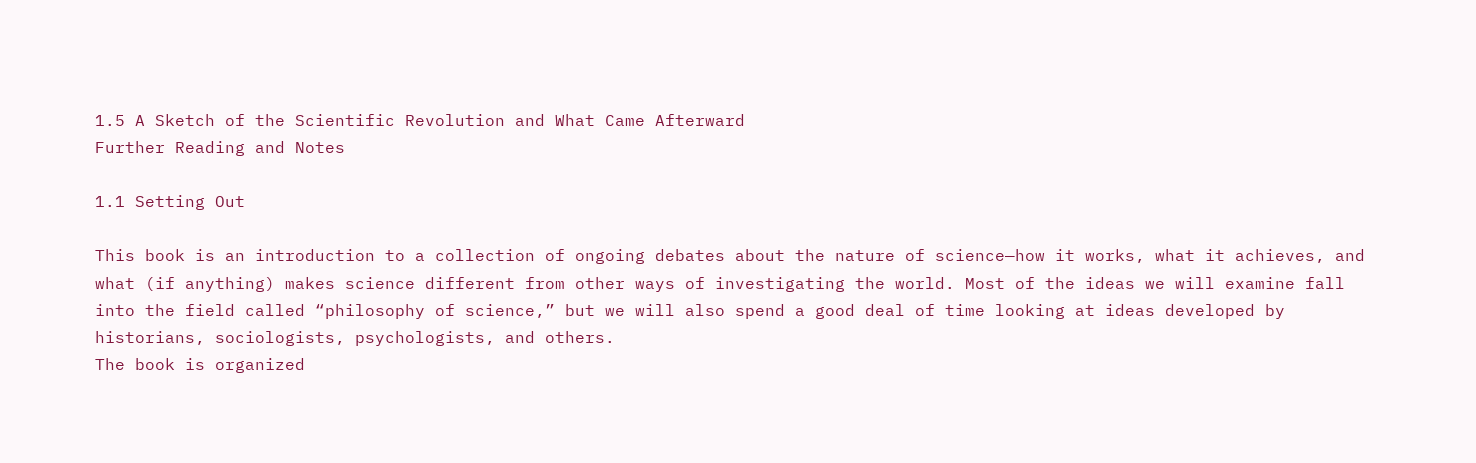1.5 A Sketch of the Scientific Revolution and What Came Afterward
Further Reading and Notes

1.1 Setting Out

This book is an introduction to a collection of ongoing debates about the nature of science—how it works, what it achieves, and what (if anything) makes science different from other ways of investigating the world. Most of the ideas we will examine fall into the field called “philosophy of science,” but we will also spend a good deal of time looking at ideas developed by historians, sociologists, psychologists, and others.
The book is organized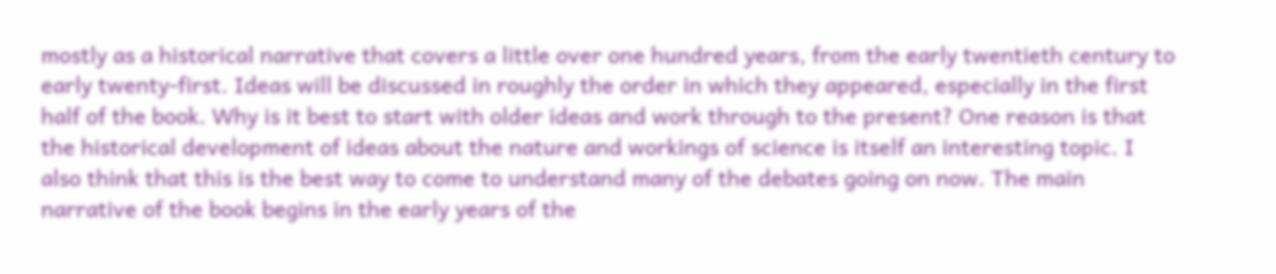mostly as a historical narrative that covers a little over one hundred years, from the early twentieth century to early twenty-first. Ideas will be discussed in roughly the order in which they appeared, especially in the first half of the book. Why is it best to start with older ideas and work through to the present? One reason is that the historical development of ideas about the nature and workings of science is itself an interesting topic. I also think that this is the best way to come to understand many of the debates going on now. The main narrative of the book begins in the early years of the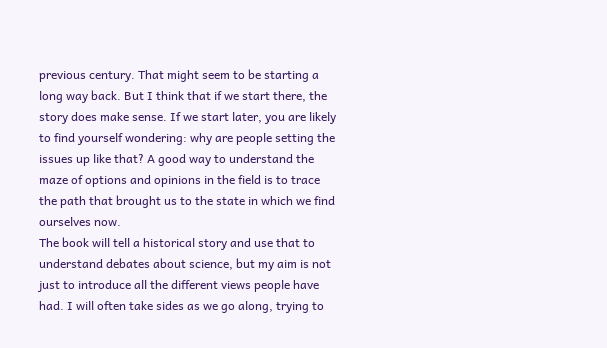previous century. That might seem to be starting a long way back. But I think that if we start there, the story does make sense. If we start later, you are likely to find yourself wondering: why are people setting the issues up like that? A good way to understand the maze of options and opinions in the field is to trace the path that brought us to the state in which we find ourselves now.
The book will tell a historical story and use that to understand debates about science, but my aim is not just to introduce all the different views people have had. I will often take sides as we go along, trying to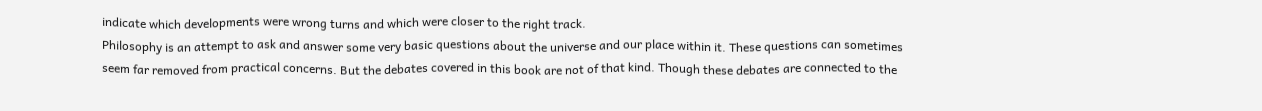indicate which developments were wrong turns and which were closer to the right track.
Philosophy is an attempt to ask and answer some very basic questions about the universe and our place within it. These questions can sometimes seem far removed from practical concerns. But the debates covered in this book are not of that kind. Though these debates are connected to the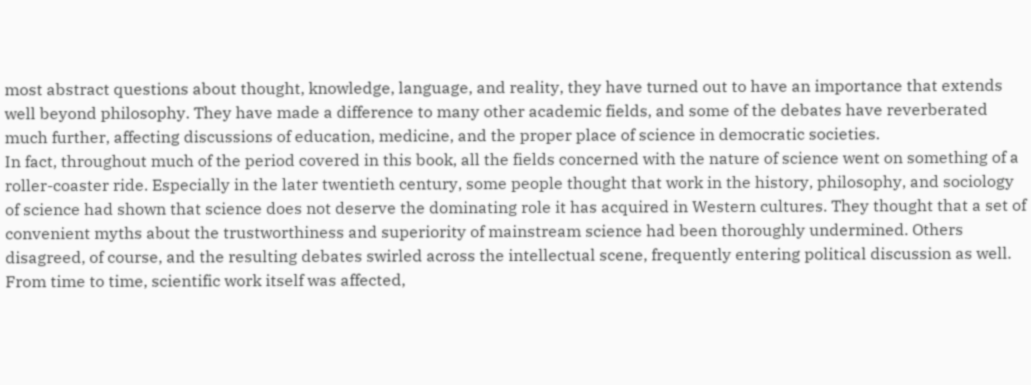most abstract questions about thought, knowledge, language, and reality, they have turned out to have an importance that extends well beyond philosophy. They have made a difference to many other academic fields, and some of the debates have reverberated much further, affecting discussions of education, medicine, and the proper place of science in democratic societies.
In fact, throughout much of the period covered in this book, all the fields concerned with the nature of science went on something of a roller-coaster ride. Especially in the later twentieth century, some people thought that work in the history, philosophy, and sociology of science had shown that science does not deserve the dominating role it has acquired in Western cultures. They thought that a set of convenient myths about the trustworthiness and superiority of mainstream science had been thoroughly undermined. Others disagreed, of course, and the resulting debates swirled across the intellectual scene, frequently entering political discussion as well. From time to time, scientific work itself was affected,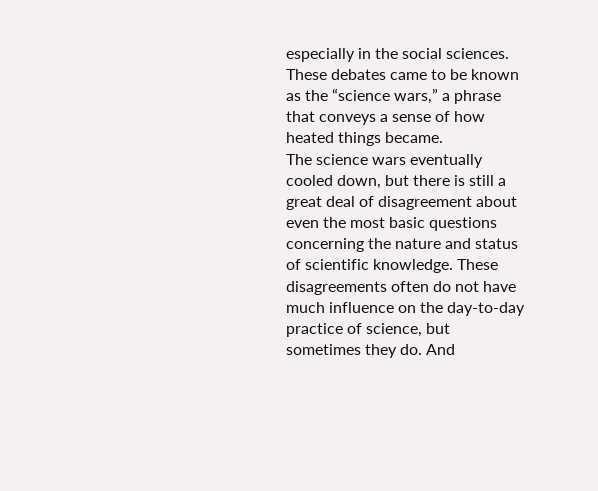especially in the social sciences. These debates came to be known as the “science wars,” a phrase that conveys a sense of how heated things became.
The science wars eventually cooled down, but there is still a great deal of disagreement about even the most basic questions concerning the nature and status of scientific knowledge. These disagreements often do not have much influence on the day-to-day practice of science, but sometimes they do. And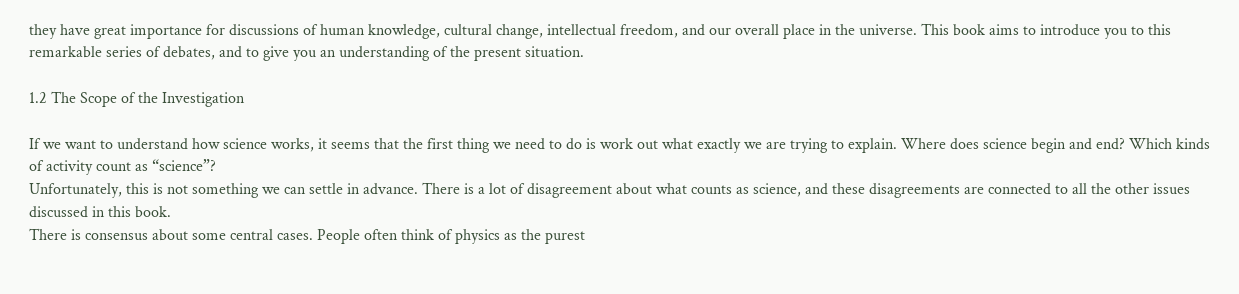they have great importance for discussions of human knowledge, cultural change, intellectual freedom, and our overall place in the universe. This book aims to introduce you to this remarkable series of debates, and to give you an understanding of the present situation.

1.2 The Scope of the Investigation

If we want to understand how science works, it seems that the first thing we need to do is work out what exactly we are trying to explain. Where does science begin and end? Which kinds of activity count as “science”?
Unfortunately, this is not something we can settle in advance. There is a lot of disagreement about what counts as science, and these disagreements are connected to all the other issues discussed in this book.
There is consensus about some central cases. People often think of physics as the purest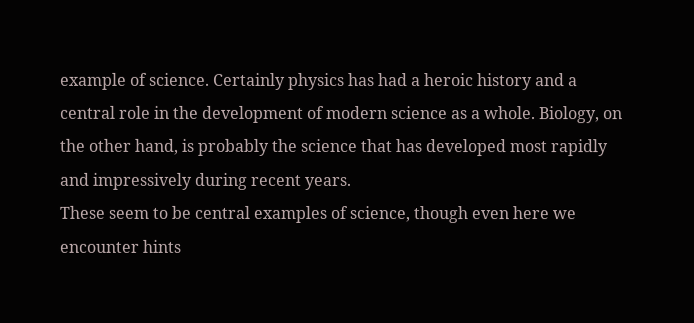example of science. Certainly physics has had a heroic history and a central role in the development of modern science as a whole. Biology, on the other hand, is probably the science that has developed most rapidly and impressively during recent years.
These seem to be central examples of science, though even here we encounter hints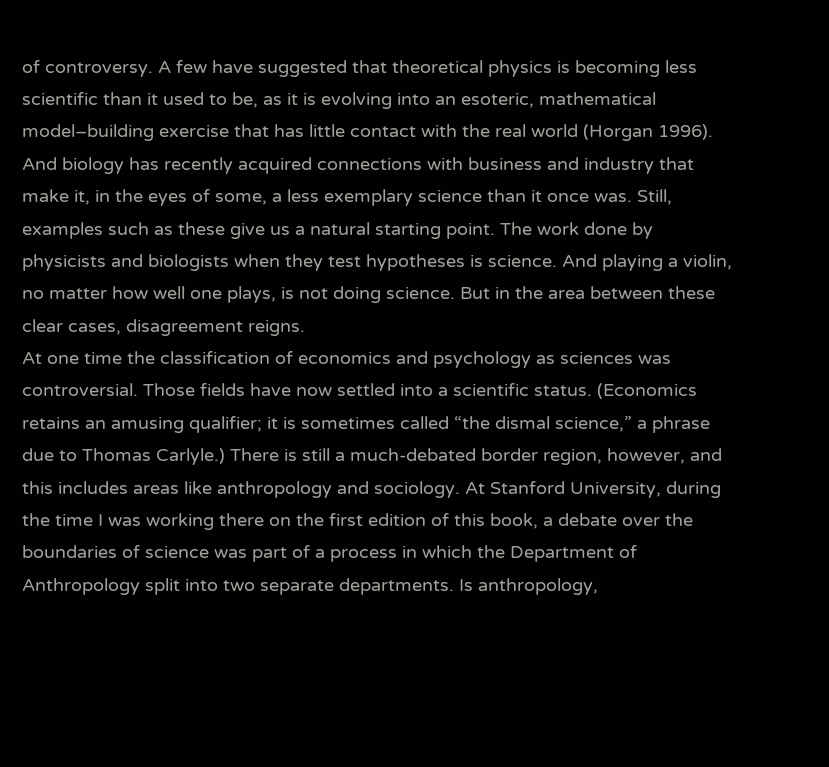of controversy. A few have suggested that theoretical physics is becoming less scientific than it used to be, as it is evolving into an esoteric, mathematical model–building exercise that has little contact with the real world (Horgan 1996). And biology has recently acquired connections with business and industry that make it, in the eyes of some, a less exemplary science than it once was. Still, examples such as these give us a natural starting point. The work done by physicists and biologists when they test hypotheses is science. And playing a violin, no matter how well one plays, is not doing science. But in the area between these clear cases, disagreement reigns.
At one time the classification of economics and psychology as sciences was controversial. Those fields have now settled into a scientific status. (Economics retains an amusing qualifier; it is sometimes called “the dismal science,” a phrase due to Thomas Carlyle.) There is still a much-debated border region, however, and this includes areas like anthropology and sociology. At Stanford University, during the time I was working there on the first edition of this book, a debate over the boundaries of science was part of a process in which the Department of Anthropology split into two separate departments. Is anthropology,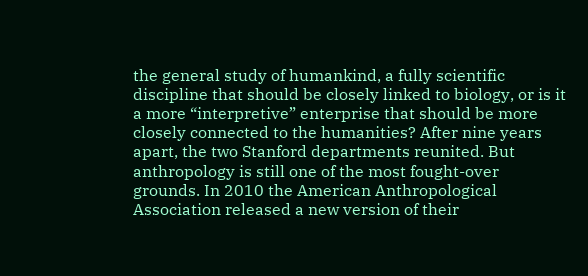the general study of humankind, a fully scientific discipline that should be closely linked to biology, or is it a more “interpretive” enterprise that should be more closely connected to the humanities? After nine years apart, the two Stanford departments reunited. But anthropology is still one of the most fought-over grounds. In 2010 the American Anthropological Association released a new version of their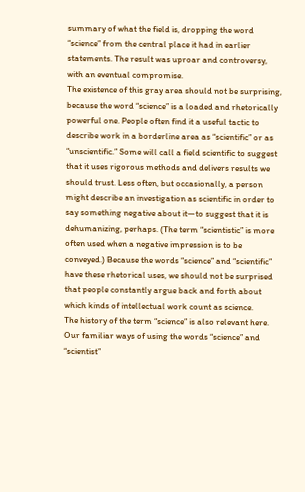summary of what the field is, dropping the word “science” from the central place it had in earlier statements. The result was uproar and controversy, with an eventual compromise.
The existence of this gray area should not be surprising, because the word “science” is a loaded and rhetorically powerful one. People often find it a useful tactic to describe work in a borderline area as “scientific” or as “unscientific.” Some will call a field scientific to suggest that it uses rigorous methods and delivers results we should trust. Less often, but occasionally, a person might describe an investigation as scientific in order to say something negative about it—to suggest that it is dehumanizing, perhaps. (The term “scientistic” is more often used when a negative impression is to be conveyed.) Because the words “science” and “scientific” have these rhetorical uses, we should not be surprised that people constantly argue back and forth about which kinds of intellectual work count as science.
The history of the term “science” is also relevant here. Our familiar ways of using the words “science” and “scientist”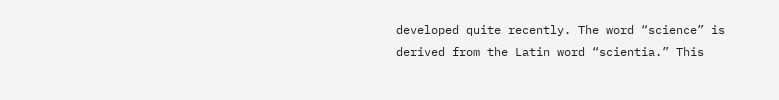developed quite recently. The word “science” is derived from the Latin word “scientia.” This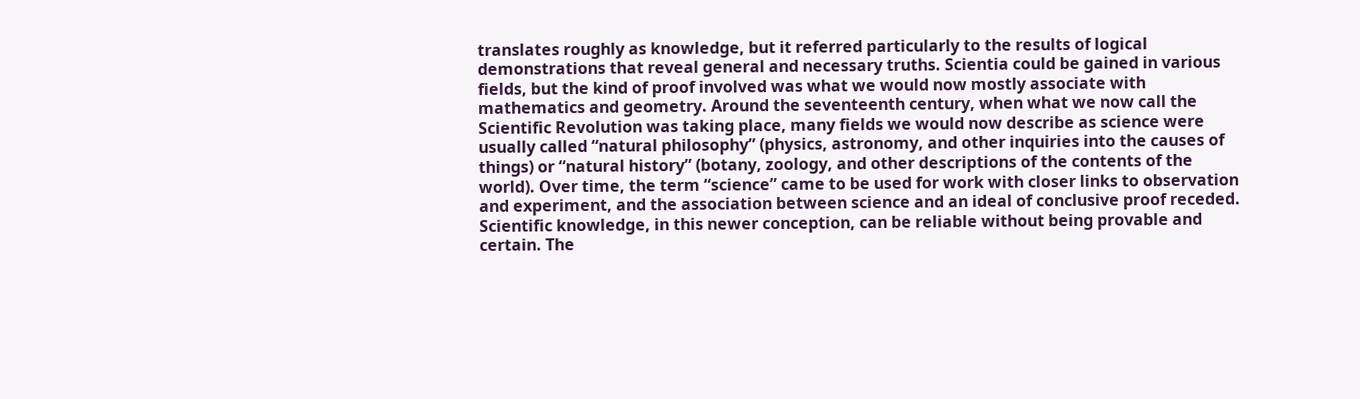translates roughly as knowledge, but it referred particularly to the results of logical demonstrations that reveal general and necessary truths. Scientia could be gained in various fields, but the kind of proof involved was what we would now mostly associate with mathematics and geometry. Around the seventeenth century, when what we now call the Scientific Revolution was taking place, many fields we would now describe as science were usually called “natural philosophy” (physics, astronomy, and other inquiries into the causes of things) or “natural history” (botany, zoology, and other descriptions of the contents of the world). Over time, the term “science” came to be used for work with closer links to observation and experiment, and the association between science and an ideal of conclusive proof receded. Scientific knowledge, in this newer conception, can be reliable without being provable and certain. The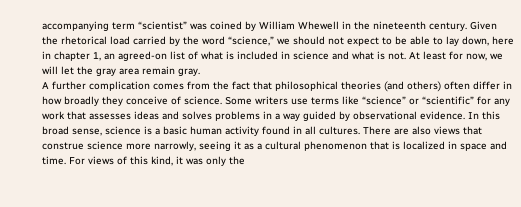accompanying term “scientist” was coined by William Whewell in the nineteenth century. Given the rhetorical load carried by the word “science,” we should not expect to be able to lay down, here in chapter 1, an agreed-on list of what is included in science and what is not. At least for now, we will let the gray area remain gray.
A further complication comes from the fact that philosophical theories (and others) often differ in how broadly they conceive of science. Some writers use terms like “science” or “scientific” for any work that assesses ideas and solves problems in a way guided by observational evidence. In this broad sense, science is a basic human activity found in all cultures. There are also views that construe science more narrowly, seeing it as a cultural phenomenon that is localized in space and time. For views of this kind, it was only the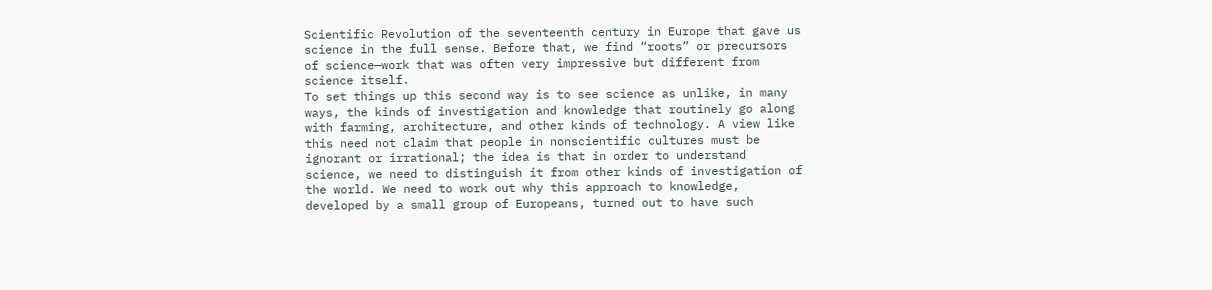Scientific Revolution of the seventeenth century in Europe that gave us science in the full sense. Before that, we find “roots” or precursors of science—work that was often very impressive but different from science itself.
To set things up this second way is to see science as unlike, in many ways, the kinds of investigation and knowledge that routinely go along with farming, architecture, and other kinds of technology. A view like this need not claim that people in nonscientific cultures must be ignorant or irrational; the idea is that in order to understand science, we need to distinguish it from other kinds of investigation of the world. We need to work out why this approach to knowledge, developed by a small group of Europeans, turned out to have such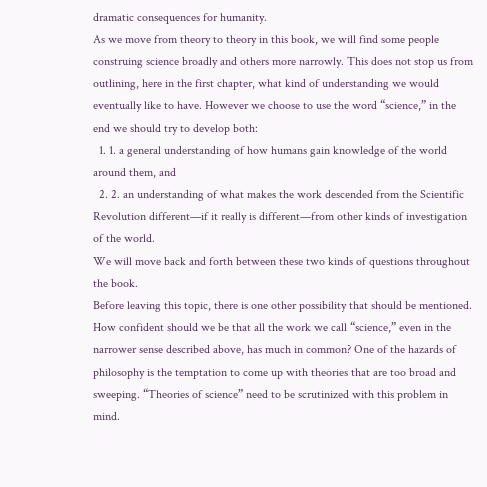dramatic consequences for humanity.
As we move from theory to theory in this book, we will find some people construing science broadly and others more narrowly. This does not stop us from outlining, here in the first chapter, what kind of understanding we would eventually like to have. However we choose to use the word “science,” in the end we should try to develop both:
  1. 1. a general understanding of how humans gain knowledge of the world around them, and
  2. 2. an understanding of what makes the work descended from the Scientific Revolution different—if it really is different—from other kinds of investigation of the world.
We will move back and forth between these two kinds of questions throughout the book.
Before leaving this topic, there is one other possibility that should be mentioned. How confident should we be that all the work we call “science,” even in the narrower sense described above, has much in common? One of the hazards of philosophy is the temptation to come up with theories that are too broad and sweeping. “Theories of science” need to be scrutinized with this problem in mind.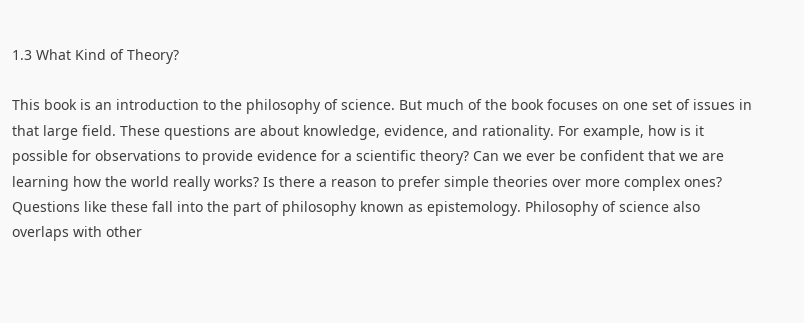1.3 What Kind of Theory?

This book is an introduction to the philosophy of science. But much of the book focuses on one set of issues in that large field. These questions are about knowledge, evidence, and rationality. For example, how is it possible for observations to provide evidence for a scientific theory? Can we ever be confident that we are learning how the world really works? Is there a reason to prefer simple theories over more complex ones? Questions like these fall into the part of philosophy known as epistemology. Philosophy of science also overlaps with other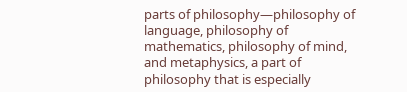parts of philosophy—philosophy of language, philosophy of mathematics, philosophy of mind, and metaphysics, a part of philosophy that is especially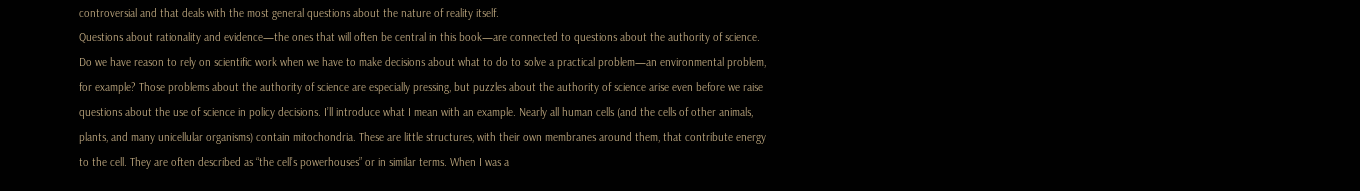controversial and that deals with the most general questions about the nature of reality itself.
Questions about rationality and evidence—the ones that will often be central in this book—are connected to questions about the authority of science. Do we have reason to rely on scientific work when we have to make decisions about what to do to solve a practical problem—an environmental problem, for example? Those problems about the authority of science are especially pressing, but puzzles about the authority of science arise even before we raise questions about the use of science in policy decisions. I’ll introduce what I mean with an example. Nearly all human cells (and the cells of other animals, plants, and many unicellular organisms) contain mitochondria. These are little structures, with their own membranes around them, that contribute energy to the cell. They are often described as “the cell’s powerhouses” or in similar terms. When I was a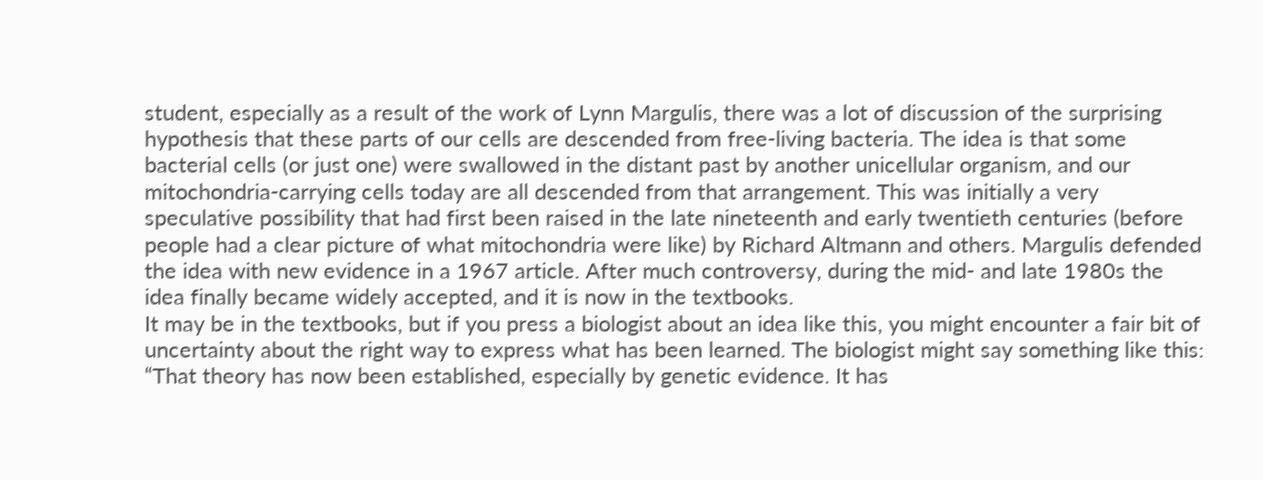student, especially as a result of the work of Lynn Margulis, there was a lot of discussion of the surprising hypothesis that these parts of our cells are descended from free-living bacteria. The idea is that some bacterial cells (or just one) were swallowed in the distant past by another unicellular organism, and our mitochondria-carrying cells today are all descended from that arrangement. This was initially a very speculative possibility that had first been raised in the late nineteenth and early twentieth centuries (before people had a clear picture of what mitochondria were like) by Richard Altmann and others. Margulis defended the idea with new evidence in a 1967 article. After much controversy, during the mid- and late 1980s the idea finally became widely accepted, and it is now in the textbooks.
It may be in the textbooks, but if you press a biologist about an idea like this, you might encounter a fair bit of uncertainty about the right way to express what has been learned. The biologist might say something like this: “That theory has now been established, especially by genetic evidence. It has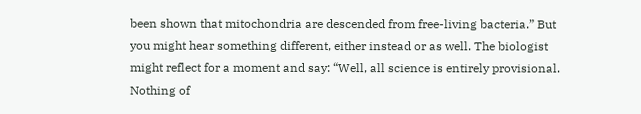been shown that mitochondria are descended from free-living bacteria.” But you might hear something different, either instead or as well. The biologist might reflect for a moment and say: “Well, all science is entirely provisional. Nothing of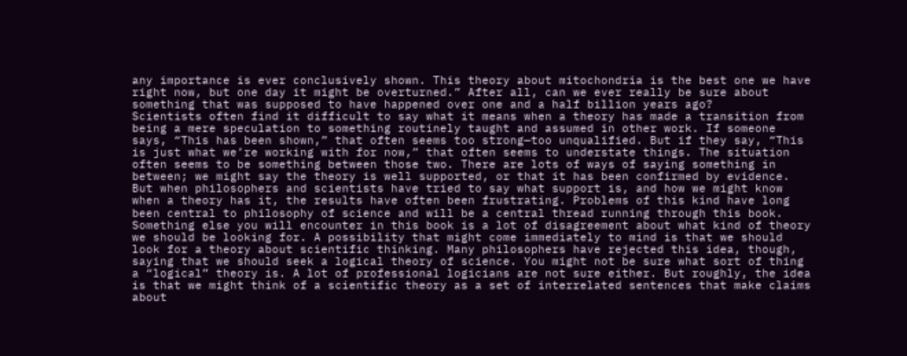any importance is ever conclusively shown. This theory about mitochondria is the best one we have right now, but one day it might be overturned.” After all, can we ever really be sure about something that was supposed to have happened over one and a half billion years ago?
Scientists often find it difficult to say what it means when a theory has made a transition from being a mere speculation to something routinely taught and assumed in other work. If someone says, “This has been shown,” that often seems too strong—too unqualified. But if they say, “This is just what we’re working with for now,” that often seems to understate things. The situation often seems to be something between those two. There are lots of ways of saying something in between; we might say the theory is well supported, or that it has been confirmed by evidence. But when philosophers and scientists have tried to say what support is, and how we might know when a theory has it, the results have often been frustrating. Problems of this kind have long been central to philosophy of science and will be a central thread running through this book.
Something else you will encounter in this book is a lot of disagreement about what kind of theory we should be looking for. A possibility that might come immediately to mind is that we should look for a theory about scientific thinking. Many philosophers have rejected this idea, though, saying that we should seek a logical theory of science. You might not be sure what sort of thing a “logical” theory is. A lot of professional logicians are not sure either. But roughly, the idea is that we might think of a scientific theory as a set of interrelated sentences that make claims about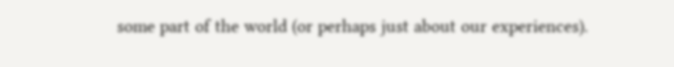some part of the world (or perhaps just about our experiences).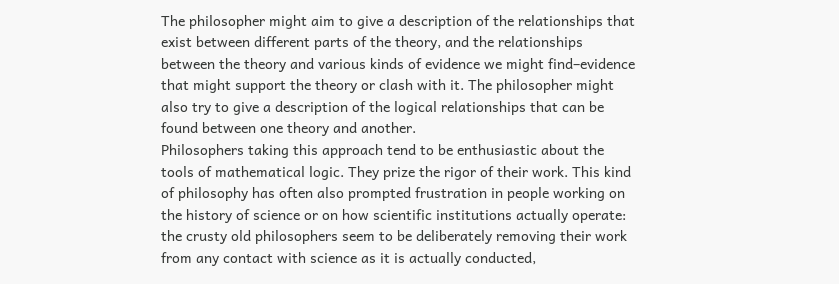The philosopher might aim to give a description of the relationships that exist between different parts of the theory, and the relationships between the theory and various kinds of evidence we might find–evidence that might support the theory or clash with it. The philosopher might also try to give a description of the logical relationships that can be found between one theory and another.
Philosophers taking this approach tend to be enthusiastic about the tools of mathematical logic. They prize the rigor of their work. This kind of philosophy has often also prompted frustration in people working on the history of science or on how scientific institutions actually operate: the crusty old philosophers seem to be deliberately removing their work from any contact with science as it is actually conducted,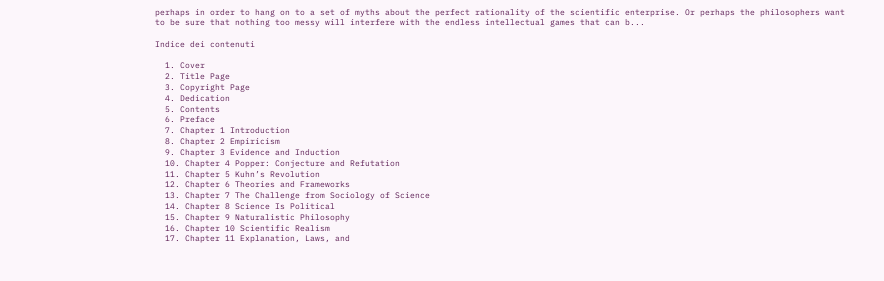perhaps in order to hang on to a set of myths about the perfect rationality of the scientific enterprise. Or perhaps the philosophers want to be sure that nothing too messy will interfere with the endless intellectual games that can b...

Indice dei contenuti

  1. Cover
  2. Title Page
  3. Copyright Page
  4. Dedication
  5. Contents
  6. Preface
  7. Chapter 1 Introduction
  8. Chapter 2 Empiricism
  9. Chapter 3 Evidence and Induction
  10. Chapter 4 Popper: Conjecture and Refutation
  11. Chapter 5 Kuhn’s Revolution
  12. Chapter 6 Theories and Frameworks
  13. Chapter 7 The Challenge from Sociology of Science
  14. Chapter 8 Science Is Political
  15. Chapter 9 Naturalistic Philosophy
  16. Chapter 10 Scientific Realism
  17. Chapter 11 Explanation, Laws, and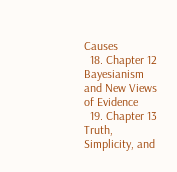Causes
  18. Chapter 12 Bayesianism and New Views of Evidence
  19. Chapter 13 Truth, Simplicity, and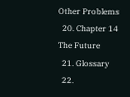Other Problems
  20. Chapter 14 The Future
  21. Glossary
  22.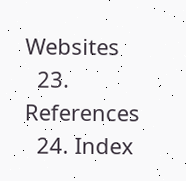Websites
  23. References
  24. Index